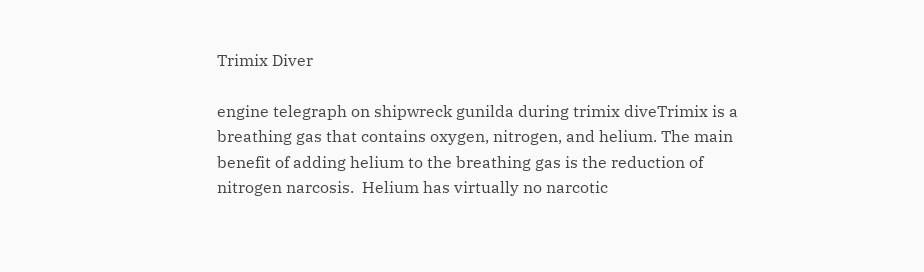Trimix Diver

engine telegraph on shipwreck gunilda during trimix diveTrimix is a breathing gas that contains oxygen, nitrogen, and helium. The main benefit of adding helium to the breathing gas is the reduction of nitrogen narcosis.  Helium has virtually no narcotic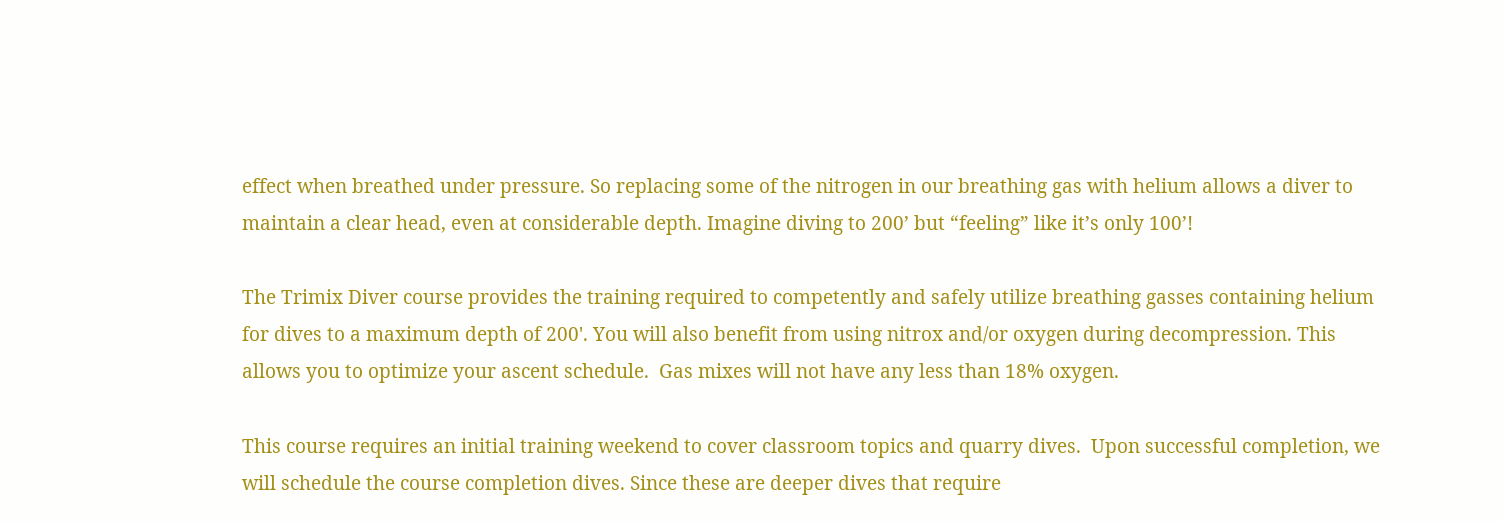effect when breathed under pressure. So replacing some of the nitrogen in our breathing gas with helium allows a diver to maintain a clear head, even at considerable depth. Imagine diving to 200’ but “feeling” like it’s only 100’!

The Trimix Diver course provides the training required to competently and safely utilize breathing gasses containing helium for dives to a maximum depth of 200'. You will also benefit from using nitrox and/or oxygen during decompression. This allows you to optimize your ascent schedule.  Gas mixes will not have any less than 18% oxygen.

This course requires an initial training weekend to cover classroom topics and quarry dives.  Upon successful completion, we will schedule the course completion dives. Since these are deeper dives that require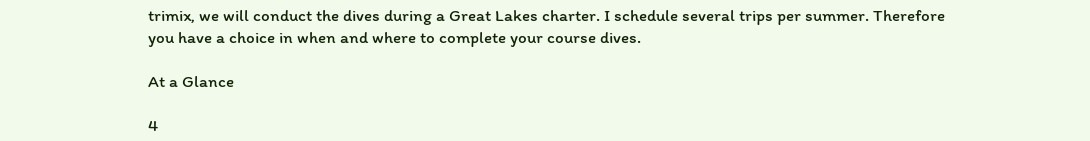trimix, we will conduct the dives during a Great Lakes charter. I schedule several trips per summer. Therefore you have a choice in when and where to complete your course dives.

At a Glance

4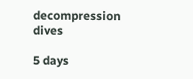decompression dives

5 days